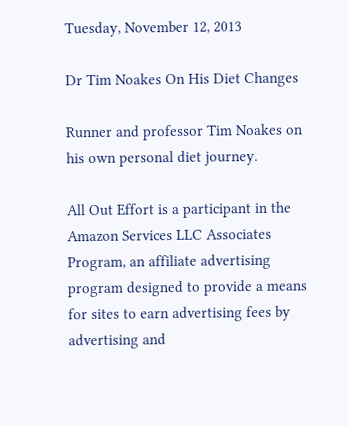Tuesday, November 12, 2013

Dr Tim Noakes On His Diet Changes

Runner and professor Tim Noakes on his own personal diet journey.

All Out Effort is a participant in the Amazon Services LLC Associates Program, an affiliate advertising program designed to provide a means for sites to earn advertising fees by advertising and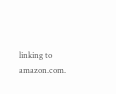linking to amazon.com.